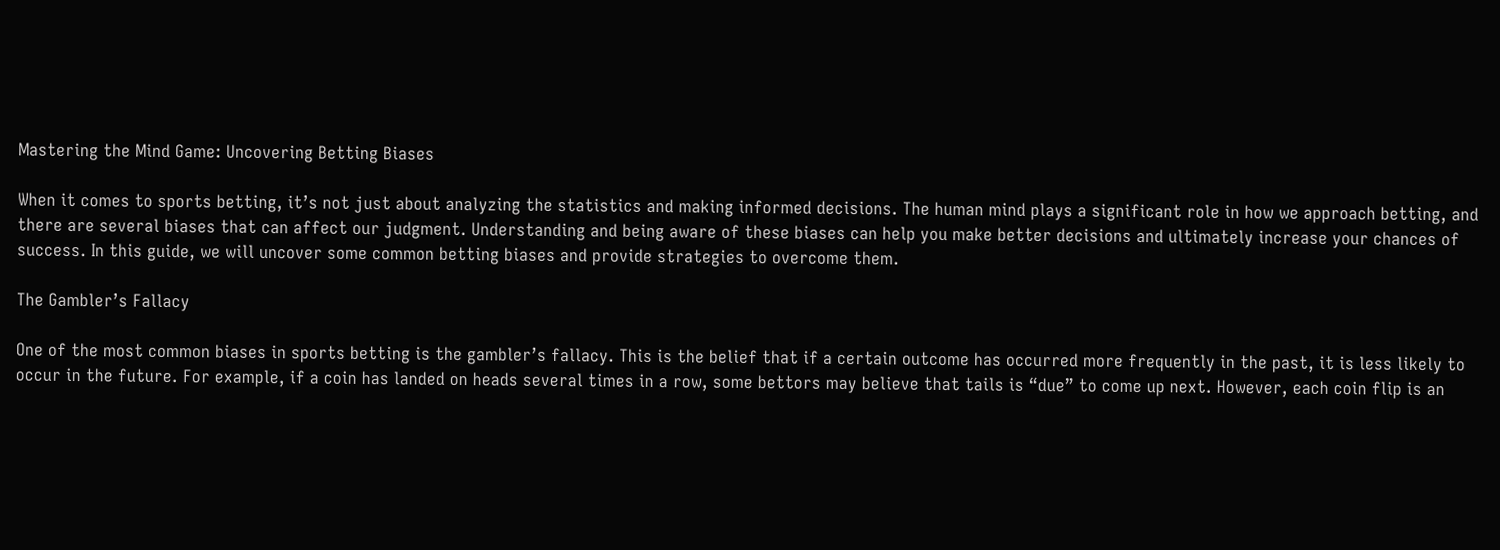Mastering the Mind Game: Uncovering Betting Biases

When it comes to sports betting, it’s not just about analyzing the statistics and making informed decisions. The human mind plays a significant role in how we approach betting, and there are several biases that can affect our judgment. Understanding and being aware of these biases can help you make better decisions and ultimately increase your chances of success. In this guide, we will uncover some common betting biases and provide strategies to overcome them.

The Gambler’s Fallacy

One of the most common biases in sports betting is the gambler’s fallacy. This is the belief that if a certain outcome has occurred more frequently in the past, it is less likely to occur in the future. For example, if a coin has landed on heads several times in a row, some bettors may believe that tails is “due” to come up next. However, each coin flip is an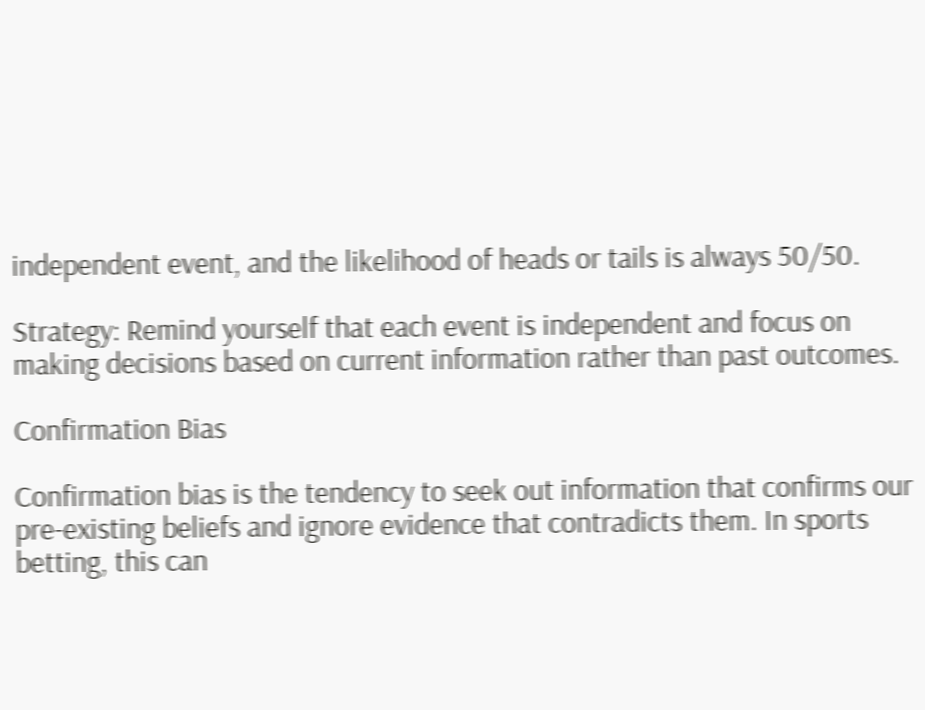independent event, and the likelihood of heads or tails is always 50/50.

Strategy: Remind yourself that each event is independent and focus on making decisions based on current information rather than past outcomes.

Confirmation Bias

Confirmation bias is the tendency to seek out information that confirms our pre-existing beliefs and ignore evidence that contradicts them. In sports betting, this can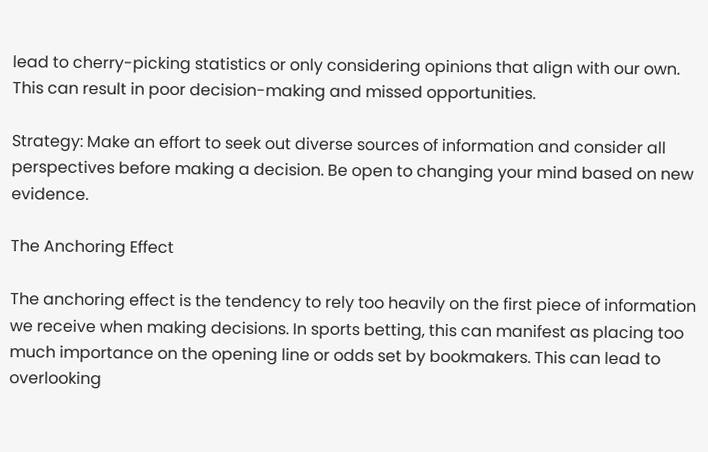lead to cherry-picking statistics or only considering opinions that align with our own. This can result in poor decision-making and missed opportunities.

Strategy: Make an effort to seek out diverse sources of information and consider all perspectives before making a decision. Be open to changing your mind based on new evidence.

The Anchoring Effect

The anchoring effect is the tendency to rely too heavily on the first piece of information we receive when making decisions. In sports betting, this can manifest as placing too much importance on the opening line or odds set by bookmakers. This can lead to overlooking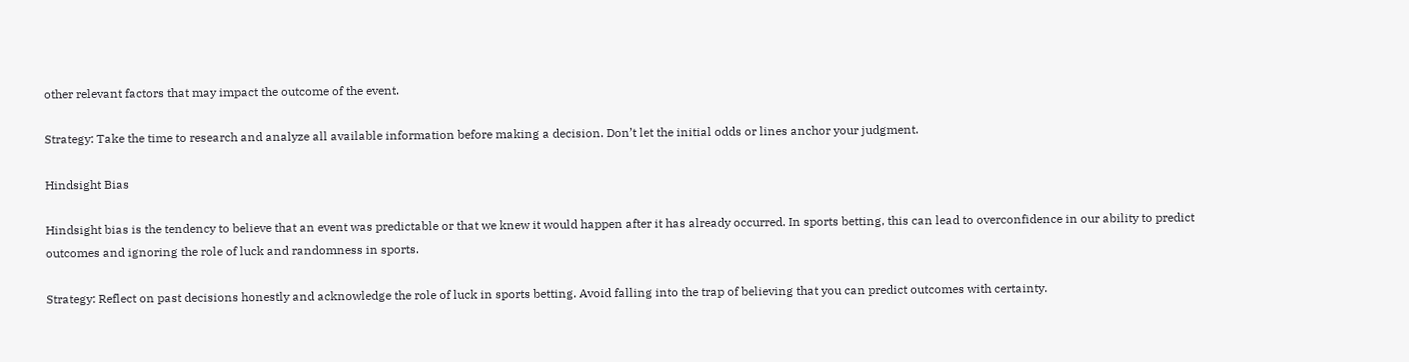other relevant factors that may impact the outcome of the event.

Strategy: Take the time to research and analyze all available information before making a decision. Don’t let the initial odds or lines anchor your judgment.

Hindsight Bias

Hindsight bias is the tendency to believe that an event was predictable or that we knew it would happen after it has already occurred. In sports betting, this can lead to overconfidence in our ability to predict outcomes and ignoring the role of luck and randomness in sports.

Strategy: Reflect on past decisions honestly and acknowledge the role of luck in sports betting. Avoid falling into the trap of believing that you can predict outcomes with certainty.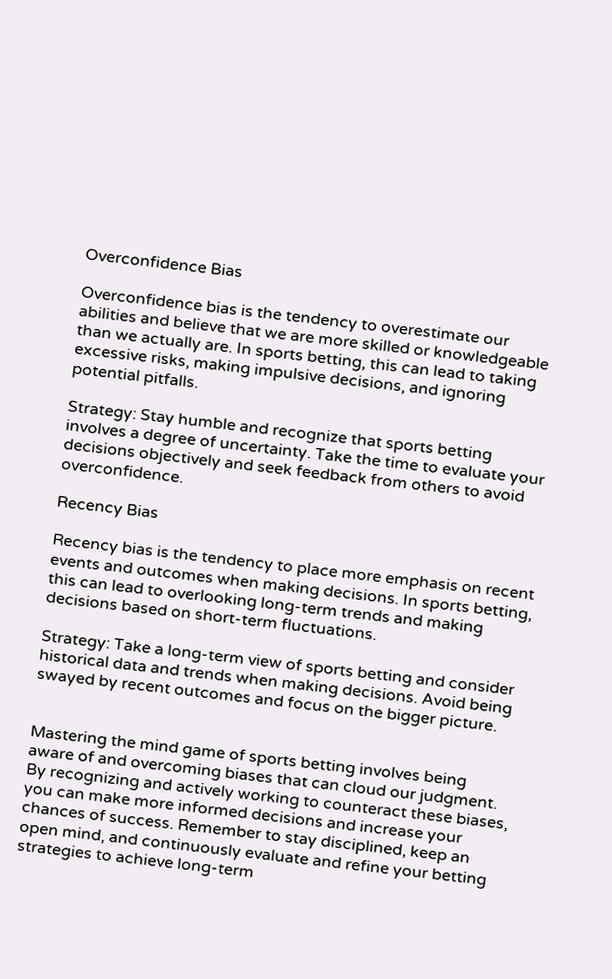Overconfidence Bias

Overconfidence bias is the tendency to overestimate our abilities and believe that we are more skilled or knowledgeable than we actually are. In sports betting, this can lead to taking excessive risks, making impulsive decisions, and ignoring potential pitfalls.

Strategy: Stay humble and recognize that sports betting involves a degree of uncertainty. Take the time to evaluate your decisions objectively and seek feedback from others to avoid overconfidence.

Recency Bias

Recency bias is the tendency to place more emphasis on recent events and outcomes when making decisions. In sports betting, this can lead to overlooking long-term trends and making decisions based on short-term fluctuations.

Strategy: Take a long-term view of sports betting and consider historical data and trends when making decisions. Avoid being swayed by recent outcomes and focus on the bigger picture.


Mastering the mind game of sports betting involves being aware of and overcoming biases that can cloud our judgment. By recognizing and actively working to counteract these biases, you can make more informed decisions and increase your chances of success. Remember to stay disciplined, keep an open mind, and continuously evaluate and refine your betting strategies to achieve long-term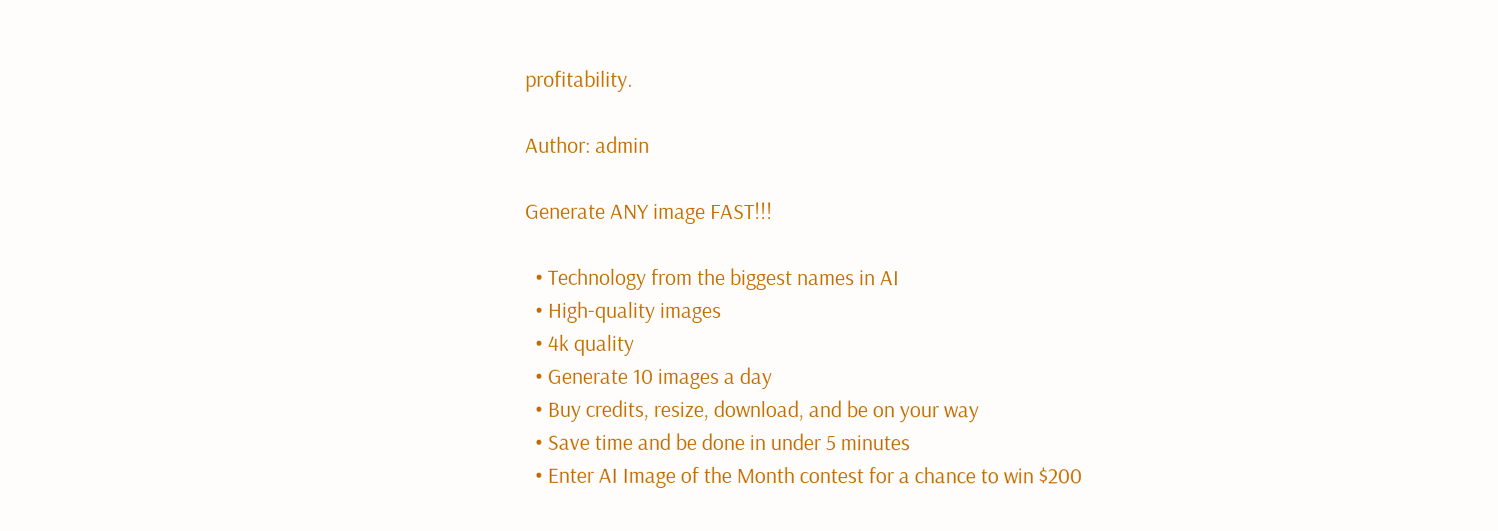profitability.

Author: admin

Generate ANY image FAST!!!

  • Technology from the biggest names in AI
  • High-quality images
  • 4k quality
  • Generate 10 images a day
  • Buy credits, resize, download, and be on your way
  • Save time and be done in under 5 minutes
  • Enter AI Image of the Month contest for a chance to win $200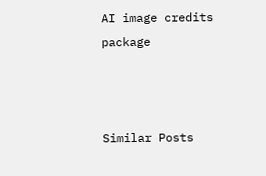AI image credits package



Similar Posts